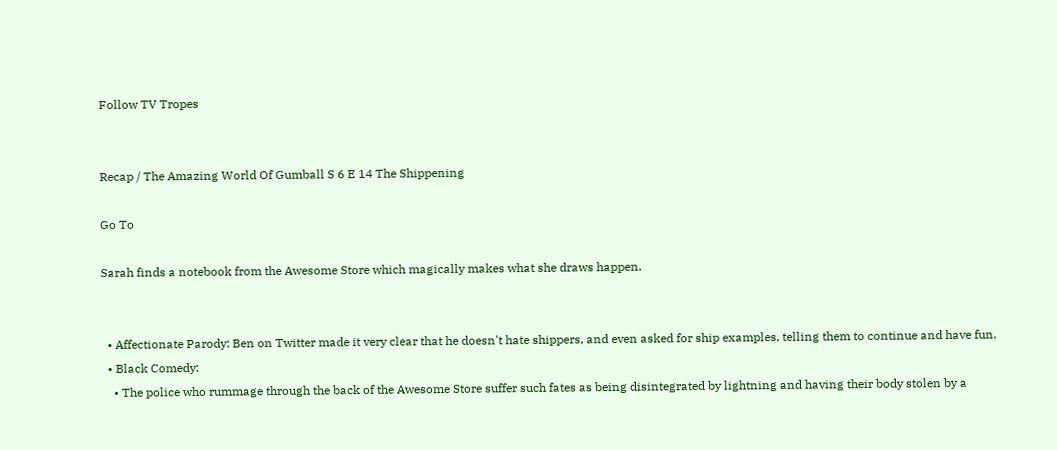Follow TV Tropes


Recap / The Amazing World Of Gumball S 6 E 14 The Shippening

Go To

Sarah finds a notebook from the Awesome Store which magically makes what she draws happen.


  • Affectionate Parody: Ben on Twitter made it very clear that he doesn't hate shippers, and even asked for ship examples, telling them to continue and have fun.
  • Black Comedy:
    • The police who rummage through the back of the Awesome Store suffer such fates as being disintegrated by lightning and having their body stolen by a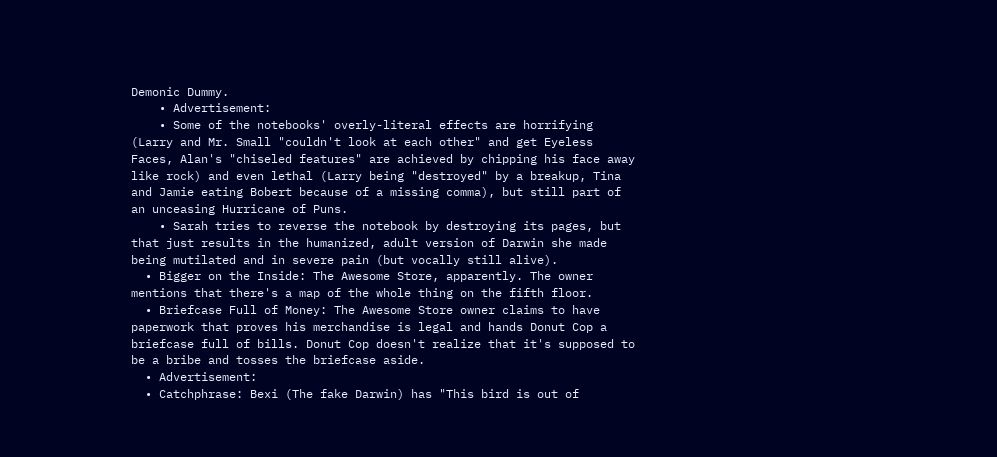Demonic Dummy.
    • Advertisement:
    • Some of the notebooks' overly-literal effects are horrifying (Larry and Mr. Small "couldn't look at each other" and get Eyeless Faces, Alan's "chiseled features" are achieved by chipping his face away like rock) and even lethal (Larry being "destroyed" by a breakup, Tina and Jamie eating Bobert because of a missing comma), but still part of an unceasing Hurricane of Puns.
    • Sarah tries to reverse the notebook by destroying its pages, but that just results in the humanized, adult version of Darwin she made being mutilated and in severe pain (but vocally still alive).
  • Bigger on the Inside: The Awesome Store, apparently. The owner mentions that there's a map of the whole thing on the fifth floor.
  • Briefcase Full of Money: The Awesome Store owner claims to have paperwork that proves his merchandise is legal and hands Donut Cop a briefcase full of bills. Donut Cop doesn't realize that it's supposed to be a bribe and tosses the briefcase aside.
  • Advertisement:
  • Catchphrase: Bexi (The fake Darwin) has "This bird is out of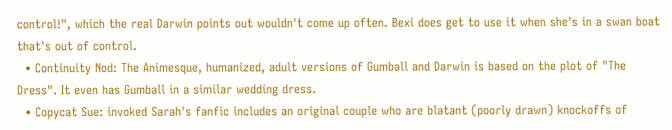control!", which the real Darwin points out wouldn't come up often. Bexi does get to use it when she's in a swan boat that's out of control.
  • Continuity Nod: The Animesque, humanized, adult versions of Gumball and Darwin is based on the plot of "The Dress". It even has Gumball in a similar wedding dress.
  • Copycat Sue: invoked Sarah's fanfic includes an original couple who are blatant (poorly drawn) knockoffs of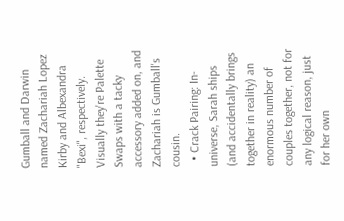Gumball and Darwin named Zachariah Lopez Kirby and Albexandra "Bexi", respectively. Visually they're Palette Swaps with a tacky accessory added on, and Zachariah is Gumball's cousin.
  • Crack Pairing: In-universe, Sarah ships (and accidentally brings together in reality) an enormous number of couples together, not for any logical reason, just for her own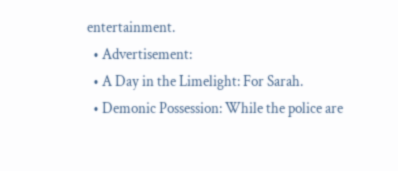entertainment.
  • Advertisement:
  • A Day in the Limelight: For Sarah.
  • Demonic Possession: While the police are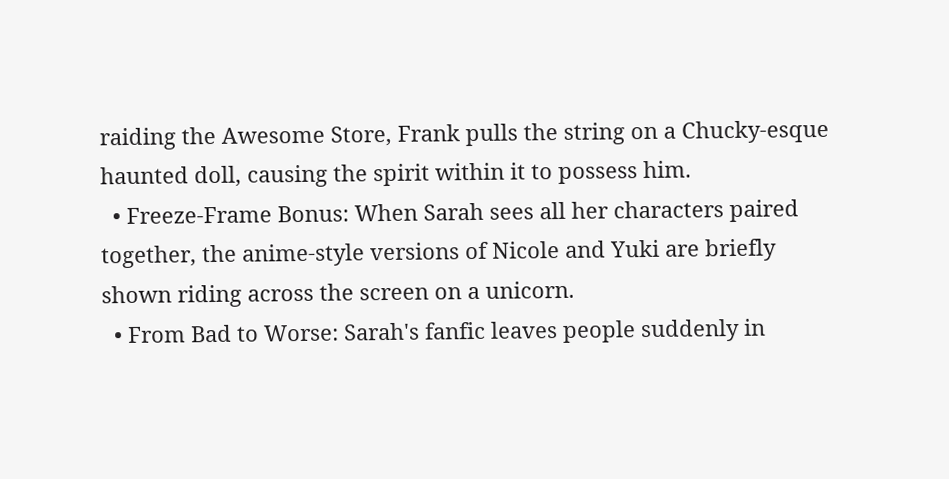raiding the Awesome Store, Frank pulls the string on a Chucky-esque haunted doll, causing the spirit within it to possess him.
  • Freeze-Frame Bonus: When Sarah sees all her characters paired together, the anime-style versions of Nicole and Yuki are briefly shown riding across the screen on a unicorn.
  • From Bad to Worse: Sarah's fanfic leaves people suddenly in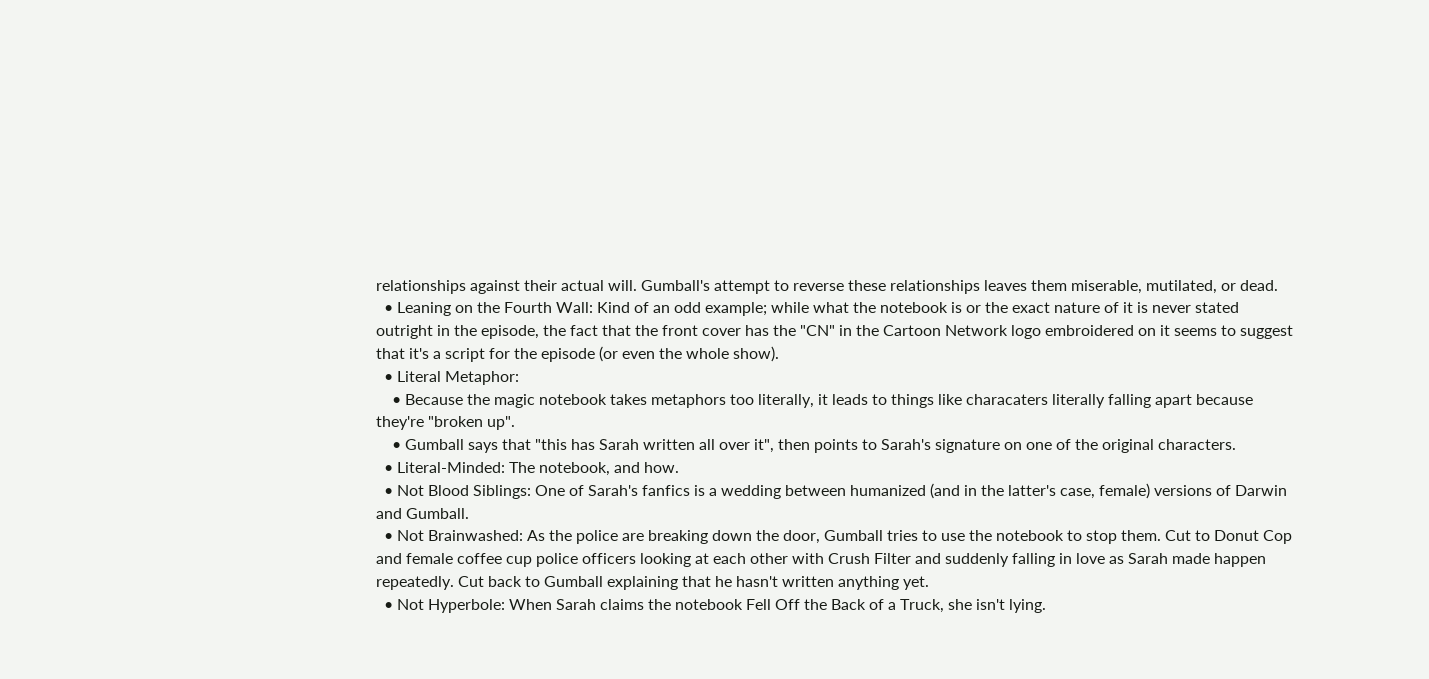relationships against their actual will. Gumball's attempt to reverse these relationships leaves them miserable, mutilated, or dead.
  • Leaning on the Fourth Wall: Kind of an odd example; while what the notebook is or the exact nature of it is never stated outright in the episode, the fact that the front cover has the "CN" in the Cartoon Network logo embroidered on it seems to suggest that it's a script for the episode (or even the whole show).
  • Literal Metaphor:
    • Because the magic notebook takes metaphors too literally, it leads to things like characaters literally falling apart because they're "broken up".
    • Gumball says that "this has Sarah written all over it", then points to Sarah's signature on one of the original characters.
  • Literal-Minded: The notebook, and how.
  • Not Blood Siblings: One of Sarah's fanfics is a wedding between humanized (and in the latter's case, female) versions of Darwin and Gumball.
  • Not Brainwashed: As the police are breaking down the door, Gumball tries to use the notebook to stop them. Cut to Donut Cop and female coffee cup police officers looking at each other with Crush Filter and suddenly falling in love as Sarah made happen repeatedly. Cut back to Gumball explaining that he hasn't written anything yet.
  • Not Hyperbole: When Sarah claims the notebook Fell Off the Back of a Truck, she isn't lying.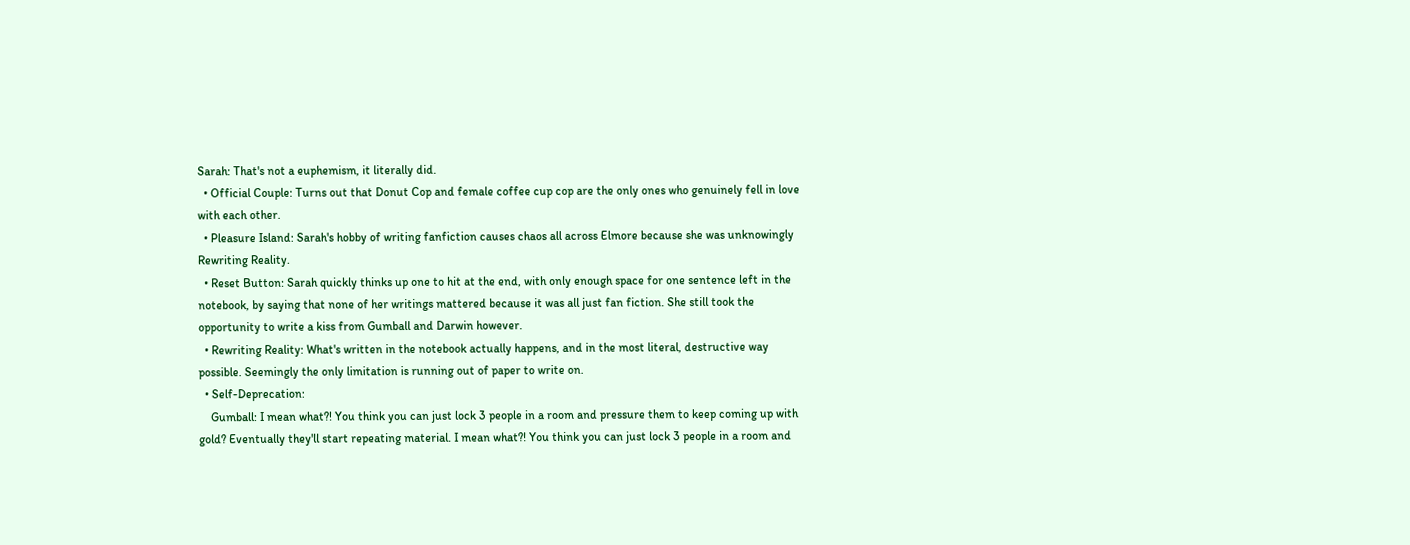Sarah: That's not a euphemism, it literally did.
  • Official Couple: Turns out that Donut Cop and female coffee cup cop are the only ones who genuinely fell in love with each other.
  • Pleasure Island: Sarah's hobby of writing fanfiction causes chaos all across Elmore because she was unknowingly Rewriting Reality.
  • Reset Button: Sarah quickly thinks up one to hit at the end, with only enough space for one sentence left in the notebook, by saying that none of her writings mattered because it was all just fan fiction. She still took the opportunity to write a kiss from Gumball and Darwin however.
  • Rewriting Reality: What's written in the notebook actually happens, and in the most literal, destructive way possible. Seemingly the only limitation is running out of paper to write on.
  • Self-Deprecation:
    Gumball: I mean what?! You think you can just lock 3 people in a room and pressure them to keep coming up with gold? Eventually they'll start repeating material. I mean what?! You think you can just lock 3 people in a room and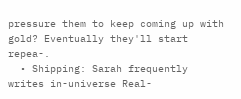pressure them to keep coming up with gold? Eventually they'll start repea-.
  • Shipping: Sarah frequently writes in-universe Real-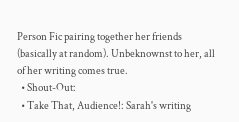Person Fic pairing together her friends (basically at random). Unbeknownst to her, all of her writing comes true.
  • Shout-Out:
  • Take That, Audience!: Sarah's writing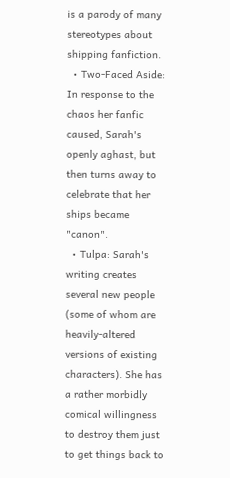is a parody of many stereotypes about shipping fanfiction.
  • Two-Faced Aside: In response to the chaos her fanfic caused, Sarah's openly aghast, but then turns away to celebrate that her ships became "canon".
  • Tulpa: Sarah's writing creates several new people (some of whom are heavily-altered versions of existing characters). She has a rather morbidly comical willingness to destroy them just to get things back to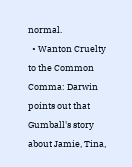normal.
  • Wanton Cruelty to the Common Comma: Darwin points out that Gumball's story about Jamie, Tina,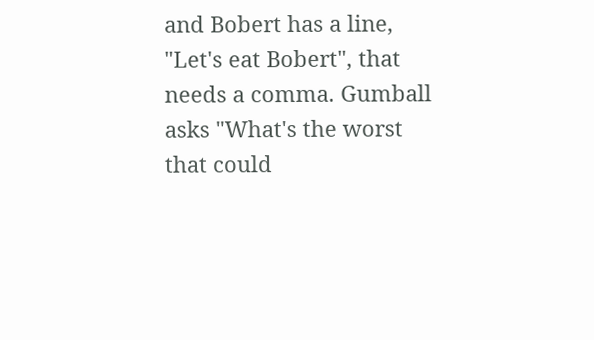and Bobert has a line, "Let's eat Bobert", that needs a comma. Gumball asks "What's the worst that could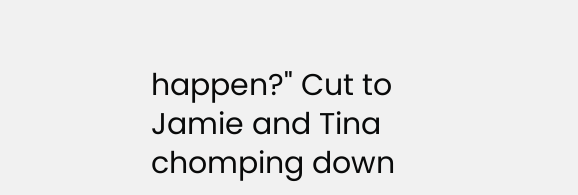happen?" Cut to Jamie and Tina chomping down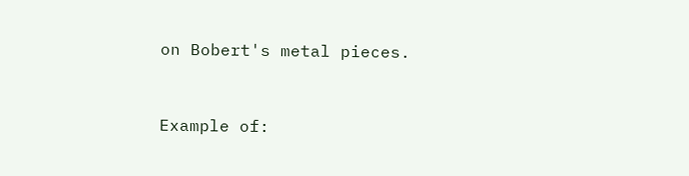on Bobert's metal pieces.


Example of: